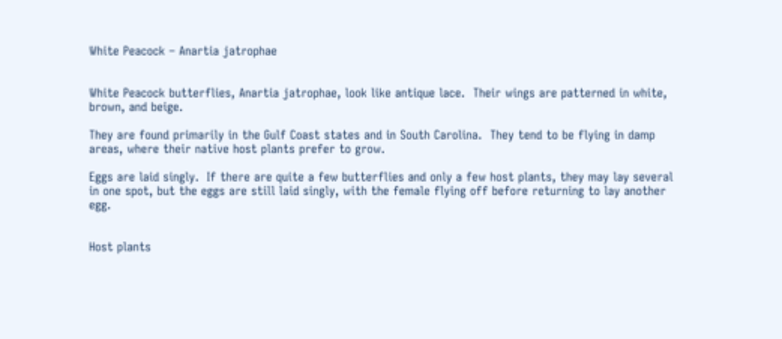White Peacock – Anartia jatrophae


White Peacock butterflies, Anartia jatrophae, look like antique lace.  Their wings are patterned in white, brown, and beige.

They are found primarily in the Gulf Coast states and in South Carolina.  They tend to be flying in damp areas, where their native host plants prefer to grow.

Eggs are laid singly.  If there are quite a few butterflies and only a few host plants, they may lay several in one spot, but the eggs are still laid singly, with the female flying off before returning to lay another egg.


Host plants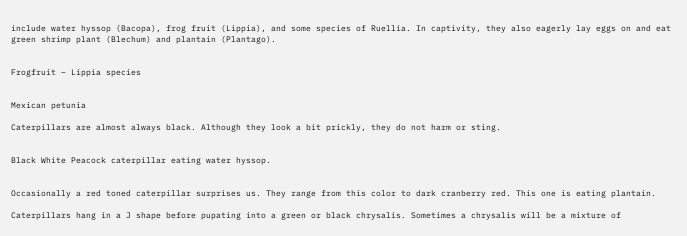include water hyssop (Bacopa), frog fruit (Lippia), and some species of Ruellia. In captivity, they also eagerly lay eggs on and eat green shrimp plant (Blechum) and plantain (Plantago).


Frogfruit – Lippia species


Mexican petunia

Caterpillars are almost always black. Although they look a bit prickly, they do not harm or sting.


Black White Peacock caterpillar eating water hyssop.


Occasionally a red toned caterpillar surprises us. They range from this color to dark cranberry red. This one is eating plantain.

Caterpillars hang in a J shape before pupating into a green or black chrysalis. Sometimes a chrysalis will be a mixture of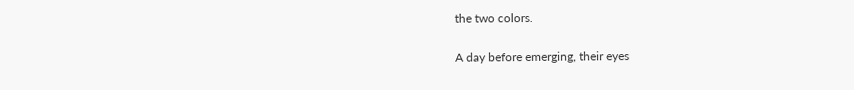the two colors.


A day before emerging, their eyes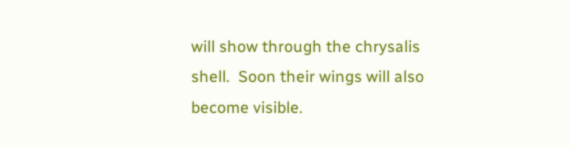will show through the chrysalis shell.  Soon their wings will also become visible.